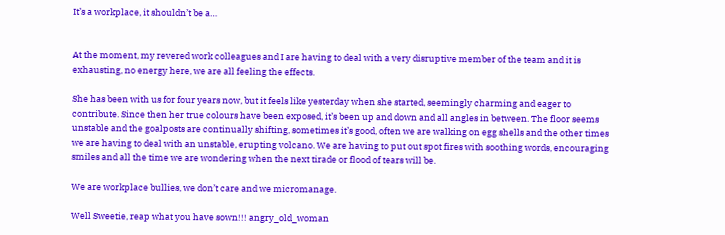It’s a workplace, it shouldn’t be a…


At the moment, my revered work colleagues and I are having to deal with a very disruptive member of the team and it is exhausting, no energy here, we are all feeling the effects.

She has been with us for four years now, but it feels like yesterday when she started, seemingly charming and eager to contribute. Since then her true colours have been exposed, it’s been up and down and all angles in between. The floor seems unstable and the goalposts are continually shifting, sometimes it’s good, often we are walking on egg shells and the other times we are having to deal with an unstable, erupting volcano. We are having to put out spot fires with soothing words, encouraging smiles and all the time we are wondering when the next tirade or flood of tears will be.

We are workplace bullies, we don’t care and we micromanage.

Well Sweetie, reap what you have sown!!! angry_old_woman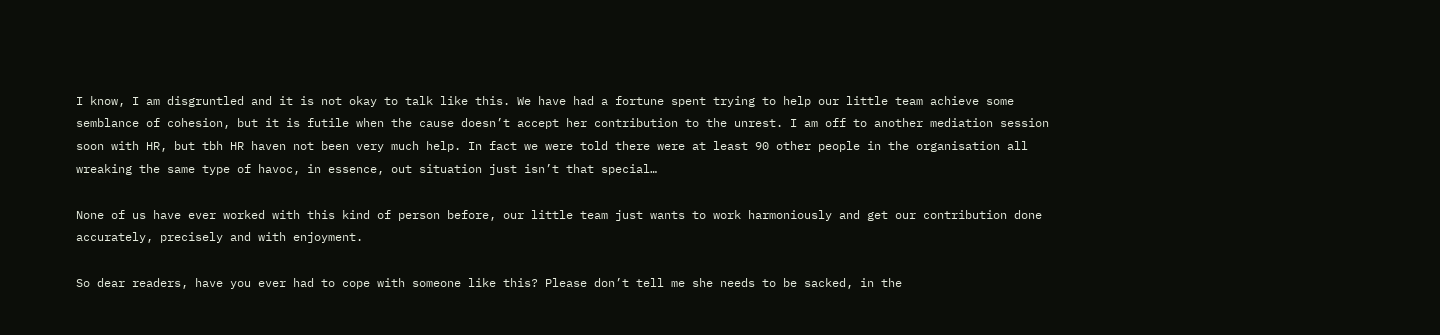I know, I am disgruntled and it is not okay to talk like this. We have had a fortune spent trying to help our little team achieve some semblance of cohesion, but it is futile when the cause doesn’t accept her contribution to the unrest. I am off to another mediation session soon with HR, but tbh HR haven not been very much help. In fact we were told there were at least 90 other people in the organisation all wreaking the same type of havoc, in essence, out situation just isn’t that special…

None of us have ever worked with this kind of person before, our little team just wants to work harmoniously and get our contribution done accurately, precisely and with enjoyment.

So dear readers, have you ever had to cope with someone like this? Please don’t tell me she needs to be sacked, in the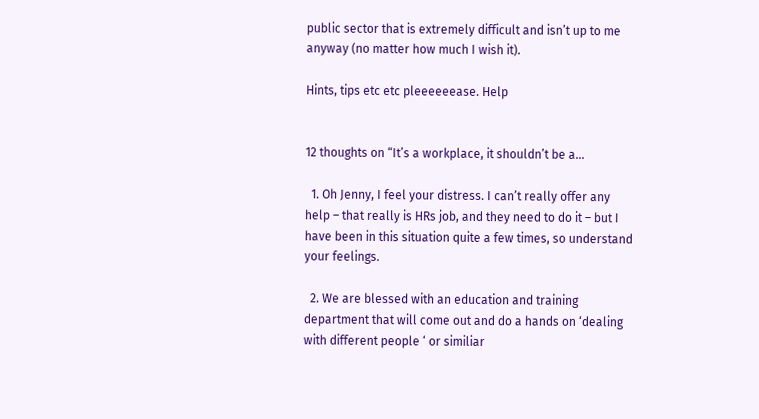public sector that is extremely difficult and isn’t up to me anyway (no matter how much I wish it).

Hints, tips etc etc pleeeeeease. Help


12 thoughts on “It’s a workplace, it shouldn’t be a…

  1. Oh Jenny, I feel your distress. I can’t really offer any help – that really is HRs job, and they need to do it – but I have been in this situation quite a few times, so understand your feelings.

  2. We are blessed with an education and training department that will come out and do a hands on ‘dealing with different people ‘ or similiar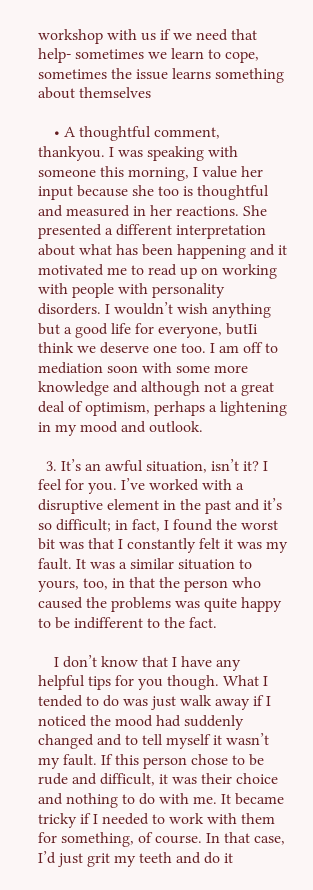workshop with us if we need that help- sometimes we learn to cope, sometimes the issue learns something about themselves

    • A thoughtful comment, thankyou. I was speaking with someone this morning, I value her input because she too is thoughtful and measured in her reactions. She presented a different interpretation about what has been happening and it motivated me to read up on working with people with personality disorders. I wouldn’t wish anything but a good life for everyone, butIi think we deserve one too. I am off to mediation soon with some more knowledge and although not a great deal of optimism, perhaps a lightening in my mood and outlook.

  3. It’s an awful situation, isn’t it? I feel for you. I’ve worked with a disruptive element in the past and it’s so difficult; in fact, I found the worst bit was that I constantly felt it was my fault. It was a similar situation to yours, too, in that the person who caused the problems was quite happy to be indifferent to the fact.

    I don’t know that I have any helpful tips for you though. What I tended to do was just walk away if I noticed the mood had suddenly changed and to tell myself it wasn’t my fault. If this person chose to be rude and difficult, it was their choice and nothing to do with me. It became tricky if I needed to work with them for something, of course. In that case, I’d just grit my teeth and do it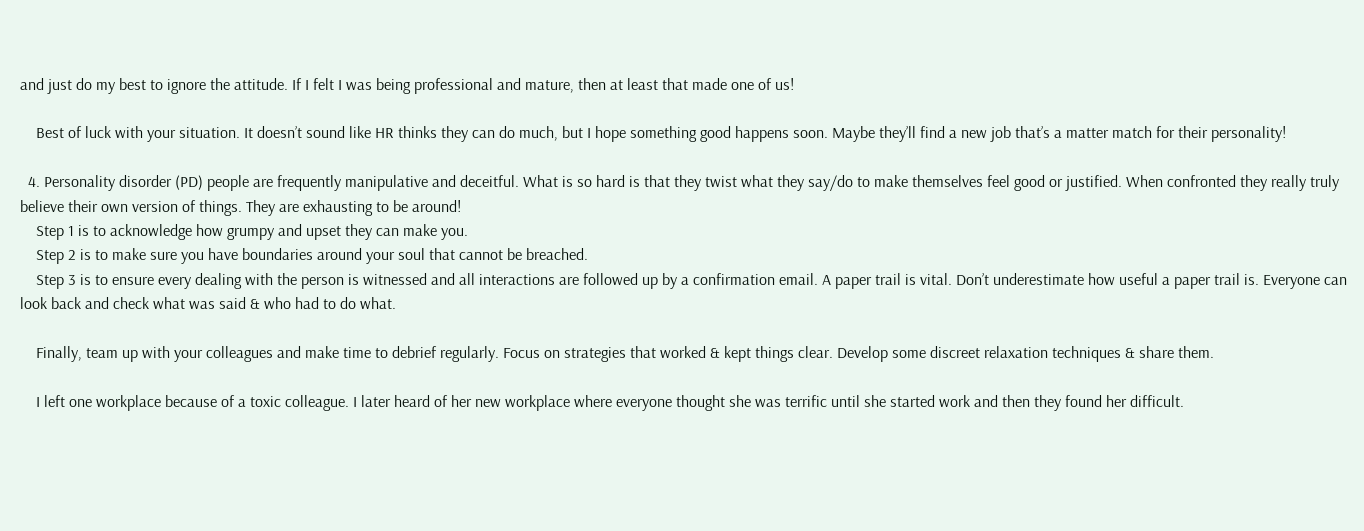and just do my best to ignore the attitude. If I felt I was being professional and mature, then at least that made one of us!

    Best of luck with your situation. It doesn’t sound like HR thinks they can do much, but I hope something good happens soon. Maybe they’ll find a new job that’s a matter match for their personality!

  4. Personality disorder (PD) people are frequently manipulative and deceitful. What is so hard is that they twist what they say/do to make themselves feel good or justified. When confronted they really truly believe their own version of things. They are exhausting to be around!
    Step 1 is to acknowledge how grumpy and upset they can make you.
    Step 2 is to make sure you have boundaries around your soul that cannot be breached.
    Step 3 is to ensure every dealing with the person is witnessed and all interactions are followed up by a confirmation email. A paper trail is vital. Don’t underestimate how useful a paper trail is. Everyone can look back and check what was said & who had to do what.

    Finally, team up with your colleagues and make time to debrief regularly. Focus on strategies that worked & kept things clear. Develop some discreet relaxation techniques & share them.

    I left one workplace because of a toxic colleague. I later heard of her new workplace where everyone thought she was terrific until she started work and then they found her difficult.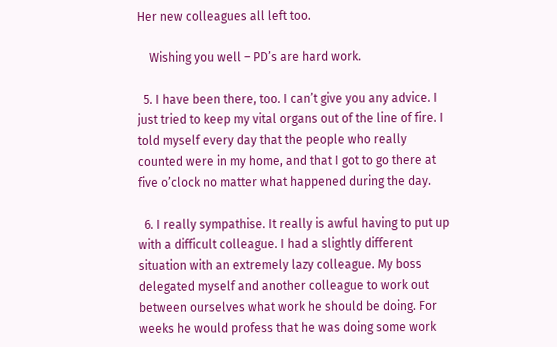Her new colleagues all left too.

    Wishing you well – PD’s are hard work.

  5. I have been there, too. I can’t give you any advice. I just tried to keep my vital organs out of the line of fire. I told myself every day that the people who really counted were in my home, and that I got to go there at five o’clock no matter what happened during the day.

  6. I really sympathise. It really is awful having to put up with a difficult colleague. I had a slightly different situation with an extremely lazy colleague. My boss delegated myself and another colleague to work out between ourselves what work he should be doing. For weeks he would profess that he was doing some work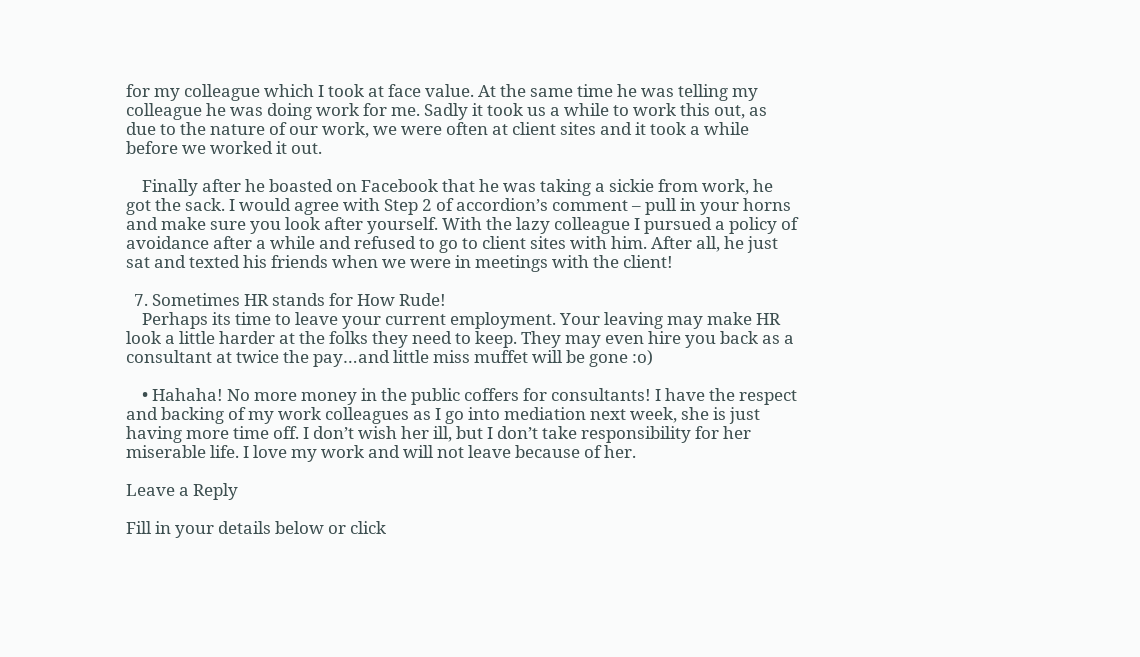for my colleague which I took at face value. At the same time he was telling my colleague he was doing work for me. Sadly it took us a while to work this out, as due to the nature of our work, we were often at client sites and it took a while before we worked it out.

    Finally after he boasted on Facebook that he was taking a sickie from work, he got the sack. I would agree with Step 2 of accordion’s comment – pull in your horns and make sure you look after yourself. With the lazy colleague I pursued a policy of avoidance after a while and refused to go to client sites with him. After all, he just sat and texted his friends when we were in meetings with the client!

  7. Sometimes HR stands for How Rude!
    Perhaps its time to leave your current employment. Your leaving may make HR look a little harder at the folks they need to keep. They may even hire you back as a consultant at twice the pay…and little miss muffet will be gone :o)

    • Hahaha! No more money in the public coffers for consultants! I have the respect and backing of my work colleagues as I go into mediation next week, she is just having more time off. I don’t wish her ill, but I don’t take responsibility for her miserable life. I love my work and will not leave because of her.

Leave a Reply

Fill in your details below or click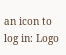an icon to log in: Logo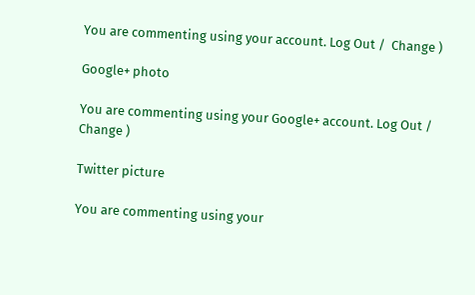You are commenting using your account. Log Out /  Change )

Google+ photo

You are commenting using your Google+ account. Log Out /  Change )

Twitter picture

You are commenting using your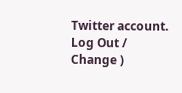Twitter account. Log Out /  Change )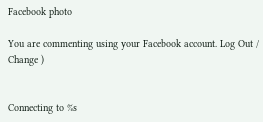Facebook photo

You are commenting using your Facebook account. Log Out /  Change )


Connecting to %s